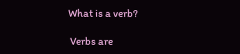What is a verb?

 Verbs are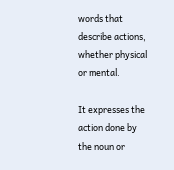words that describe actions, whether physical or mental.

It expresses the action done by the noun or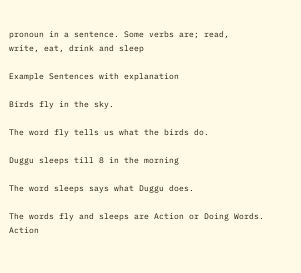pronoun in a sentence. Some verbs are; read,
write, eat, drink and sleep

Example Sentences with explanation

Birds fly in the sky.

The word fly tells us what the birds do.

Duggu sleeps till 8 in the morning

The word sleeps says what Duggu does.

The words fly and sleeps are Action or Doing Words. Action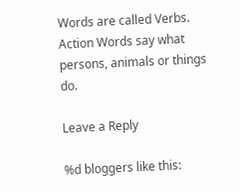Words are called Verbs. Action Words say what persons, animals or things do.

Leave a Reply

%d bloggers like this: